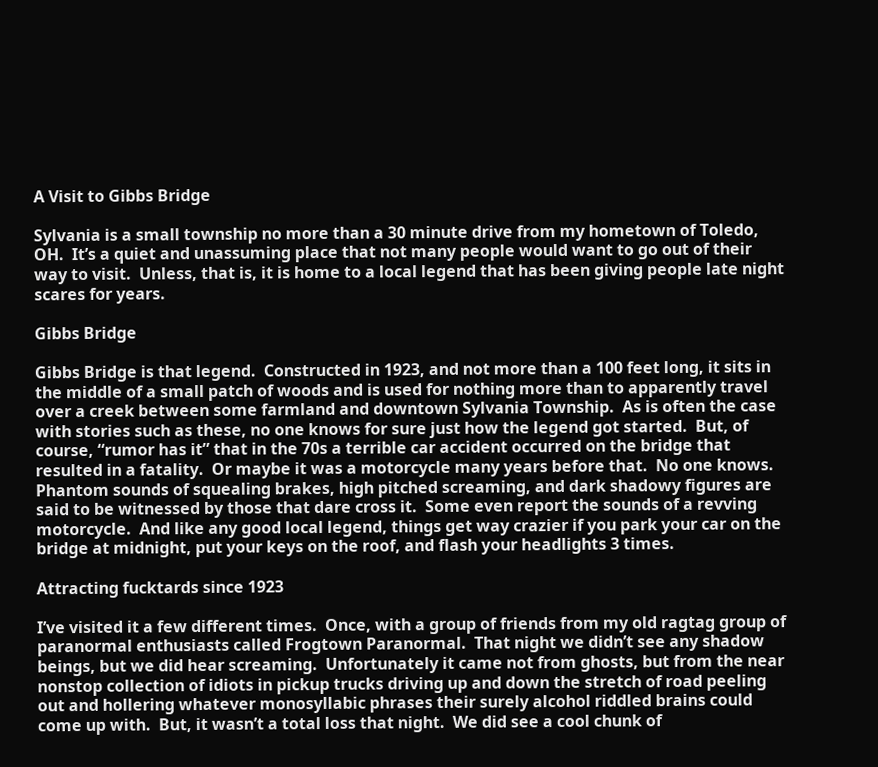A Visit to Gibbs Bridge

Sylvania is a small township no more than a 30 minute drive from my hometown of Toledo, OH.  It’s a quiet and unassuming place that not many people would want to go out of their way to visit.  Unless, that is, it is home to a local legend that has been giving people late night scares for years.

Gibbs Bridge

Gibbs Bridge is that legend.  Constructed in 1923, and not more than a 100 feet long, it sits in the middle of a small patch of woods and is used for nothing more than to apparently travel over a creek between some farmland and downtown Sylvania Township.  As is often the case with stories such as these, no one knows for sure just how the legend got started.  But, of course, “rumor has it” that in the 70s a terrible car accident occurred on the bridge that resulted in a fatality.  Or maybe it was a motorcycle many years before that.  No one knows.  Phantom sounds of squealing brakes, high pitched screaming, and dark shadowy figures are said to be witnessed by those that dare cross it.  Some even report the sounds of a revving motorcycle.  And like any good local legend, things get way crazier if you park your car on the bridge at midnight, put your keys on the roof, and flash your headlights 3 times.

Attracting fucktards since 1923

I’ve visited it a few different times.  Once, with a group of friends from my old ragtag group of paranormal enthusiasts called Frogtown Paranormal.  That night we didn’t see any shadow beings, but we did hear screaming.  Unfortunately it came not from ghosts, but from the near nonstop collection of idiots in pickup trucks driving up and down the stretch of road peeling out and hollering whatever monosyllabic phrases their surely alcohol riddled brains could come up with.  But, it wasn’t a total loss that night.  We did see a cool chunk of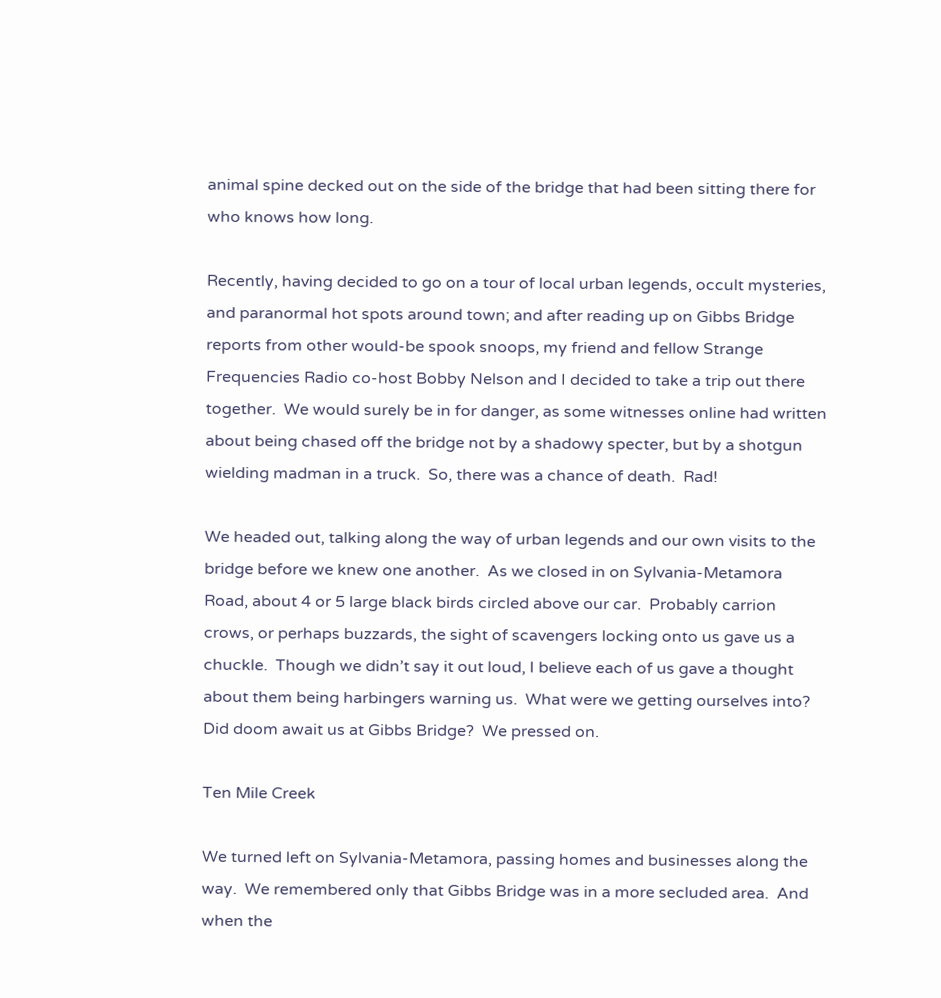animal spine decked out on the side of the bridge that had been sitting there for who knows how long.

Recently, having decided to go on a tour of local urban legends, occult mysteries, and paranormal hot spots around town; and after reading up on Gibbs Bridge reports from other would-be spook snoops, my friend and fellow Strange Frequencies Radio co-host Bobby Nelson and I decided to take a trip out there together.  We would surely be in for danger, as some witnesses online had written about being chased off the bridge not by a shadowy specter, but by a shotgun wielding madman in a truck.  So, there was a chance of death.  Rad!

We headed out, talking along the way of urban legends and our own visits to the bridge before we knew one another.  As we closed in on Sylvania-Metamora Road, about 4 or 5 large black birds circled above our car.  Probably carrion crows, or perhaps buzzards, the sight of scavengers locking onto us gave us a chuckle.  Though we didn’t say it out loud, I believe each of us gave a thought about them being harbingers warning us.  What were we getting ourselves into?  Did doom await us at Gibbs Bridge?  We pressed on.

Ten Mile Creek

We turned left on Sylvania-Metamora, passing homes and businesses along the way.  We remembered only that Gibbs Bridge was in a more secluded area.  And when the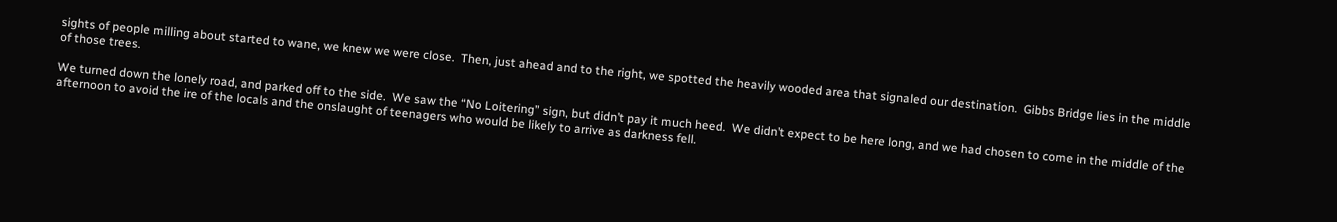sights of people milling about started to wane, we knew we were close.  Then, just ahead and to the right, we spotted the heavily wooded area that signaled our destination.  Gibbs Bridge lies in the middle of those trees.

We turned down the lonely road, and parked off to the side.  We saw the “No Loitering” sign, but didn’t pay it much heed.  We didn’t expect to be here long, and we had chosen to come in the middle of the afternoon to avoid the ire of the locals and the onslaught of teenagers who would be likely to arrive as darkness fell.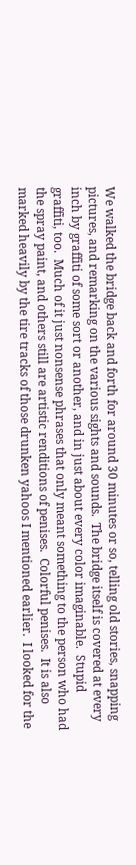We walked the bridge back and forth for around 30 minutes or so, telling old stories, snapping pictures, and remarking on the various sights and sounds.  The bridge itself is covered at every inch by graffiti of some sort or another, and in just about every color imaginable.  Stupid graffiti, too.  Much of it just nonsense phrases that only meant something to the person who had the spray paint, and others still are artistic renditions of penises.  Colorful penises.  It is also marked heavily by the tire tracks of those drunken yahoos I mentioned earlier.  I looked for the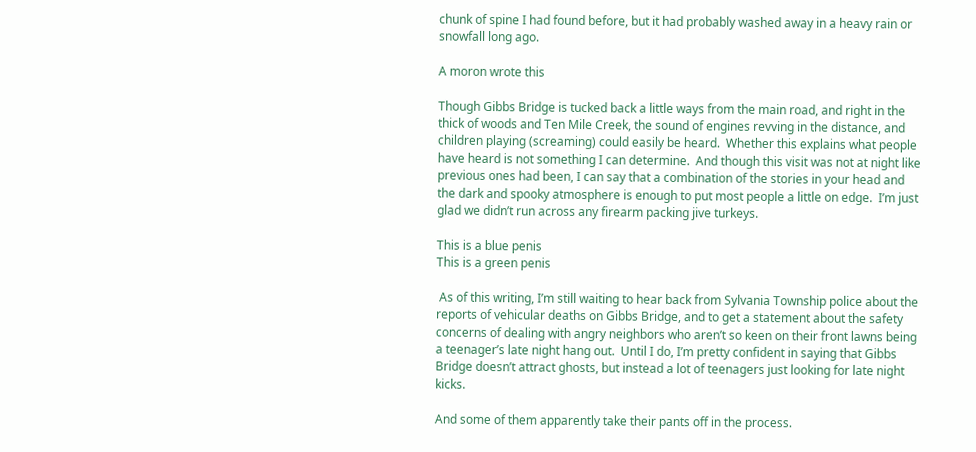chunk of spine I had found before, but it had probably washed away in a heavy rain or snowfall long ago.

A moron wrote this

Though Gibbs Bridge is tucked back a little ways from the main road, and right in the thick of woods and Ten Mile Creek, the sound of engines revving in the distance, and children playing (screaming) could easily be heard.  Whether this explains what people have heard is not something I can determine.  And though this visit was not at night like previous ones had been, I can say that a combination of the stories in your head and the dark and spooky atmosphere is enough to put most people a little on edge.  I’m just glad we didn’t run across any firearm packing jive turkeys.

This is a blue penis
This is a green penis

 As of this writing, I’m still waiting to hear back from Sylvania Township police about the reports of vehicular deaths on Gibbs Bridge, and to get a statement about the safety concerns of dealing with angry neighbors who aren’t so keen on their front lawns being a teenager’s late night hang out.  Until I do, I’m pretty confident in saying that Gibbs Bridge doesn’t attract ghosts, but instead a lot of teenagers just looking for late night kicks.

And some of them apparently take their pants off in the process.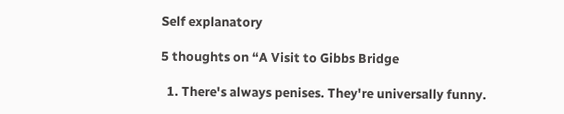Self explanatory

5 thoughts on “A Visit to Gibbs Bridge

  1. There's always penises. They're universally funny.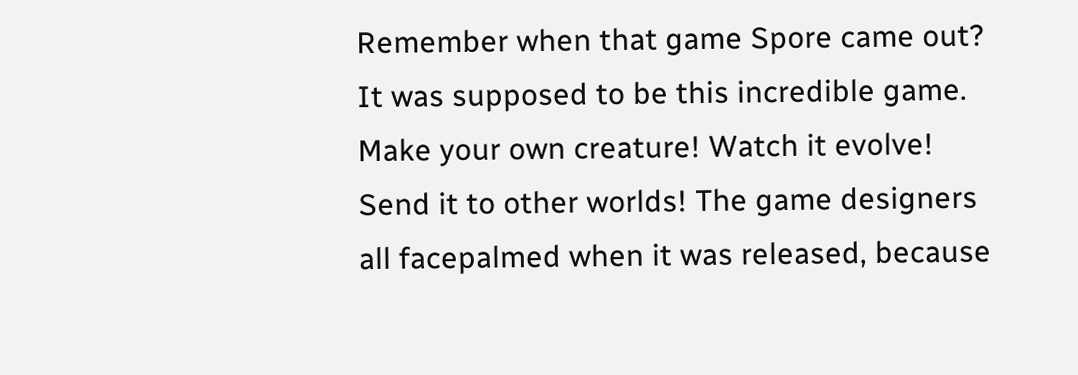Remember when that game Spore came out? It was supposed to be this incredible game. Make your own creature! Watch it evolve! Send it to other worlds! The game designers all facepalmed when it was released, because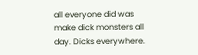all everyone did was make dick monsters all day. Dicks everywhere.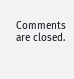Comments are closed.